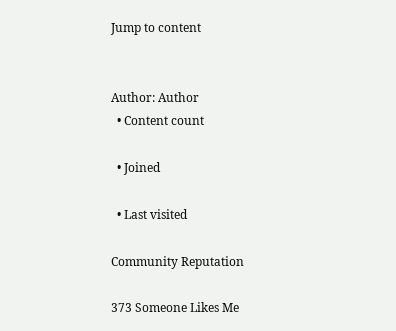Jump to content


Author: Author
  • Content count

  • Joined

  • Last visited

Community Reputation

373 Someone Likes Me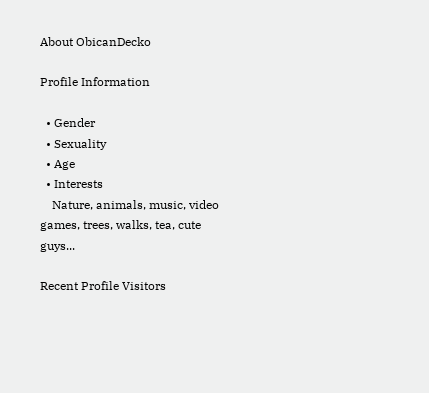About ObicanDecko

Profile Information

  • Gender
  • Sexuality
  • Age
  • Interests
    Nature, animals, music, video games, trees, walks, tea, cute guys...

Recent Profile Visitors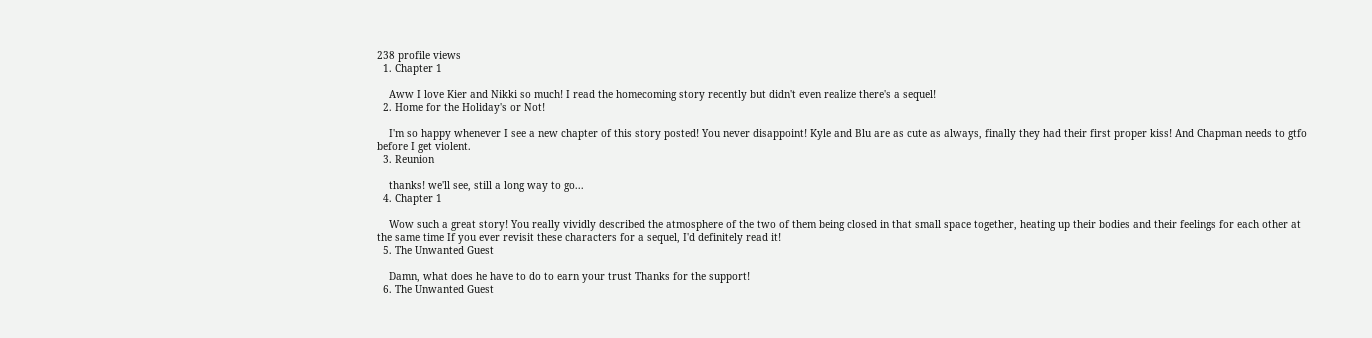238 profile views
  1. Chapter 1

    Aww I love Kier and Nikki so much! I read the homecoming story recently but didn't even realize there's a sequel!
  2. Home for the Holiday's or Not!

    I'm so happy whenever I see a new chapter of this story posted! You never disappoint! Kyle and Blu are as cute as always, finally they had their first proper kiss! And Chapman needs to gtfo before I get violent.
  3. Reunion

    thanks! we'll see, still a long way to go...
  4. Chapter 1

    Wow such a great story! You really vividly described the atmosphere of the two of them being closed in that small space together, heating up their bodies and their feelings for each other at the same time If you ever revisit these characters for a sequel, I'd definitely read it!
  5. The Unwanted Guest

    Damn, what does he have to do to earn your trust Thanks for the support!
  6. The Unwanted Guest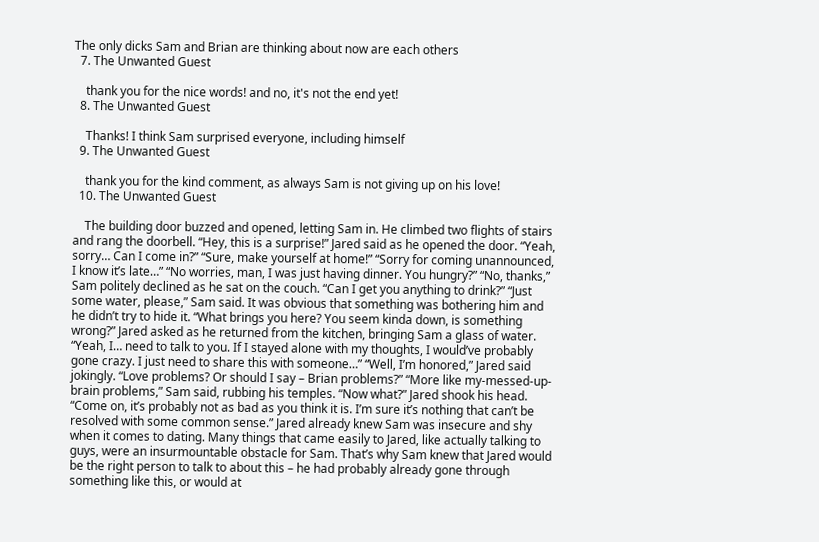The only dicks Sam and Brian are thinking about now are each others
  7. The Unwanted Guest

    thank you for the nice words! and no, it's not the end yet!
  8. The Unwanted Guest

    Thanks! I think Sam surprised everyone, including himself
  9. The Unwanted Guest

    thank you for the kind comment, as always Sam is not giving up on his love!
  10. The Unwanted Guest

    The building door buzzed and opened, letting Sam in. He climbed two flights of stairs and rang the doorbell. “Hey, this is a surprise!” Jared said as he opened the door. “Yeah, sorry… Can I come in?” “Sure, make yourself at home!” “Sorry for coming unannounced, I know it’s late…” “No worries, man, I was just having dinner. You hungry?” “No, thanks,” Sam politely declined as he sat on the couch. “Can I get you anything to drink?” “Just some water, please,” Sam said. It was obvious that something was bothering him and he didn’t try to hide it. “What brings you here? You seem kinda down, is something wrong?” Jared asked as he returned from the kitchen, bringing Sam a glass of water. “Yeah, I… need to talk to you. If I stayed alone with my thoughts, I would’ve probably gone crazy. I just need to share this with someone…” “Well, I’m honored,” Jared said jokingly. “Love problems? Or should I say – Brian problems?” “More like my-messed-up-brain problems,” Sam said, rubbing his temples. “Now what?” Jared shook his head. “Come on, it’s probably not as bad as you think it is. I’m sure it’s nothing that can’t be resolved with some common sense.” Jared already knew Sam was insecure and shy when it comes to dating. Many things that came easily to Jared, like actually talking to guys, were an insurmountable obstacle for Sam. That’s why Sam knew that Jared would be the right person to talk to about this – he had probably already gone through something like this, or would at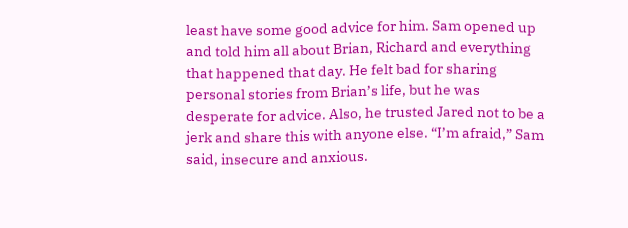least have some good advice for him. Sam opened up and told him all about Brian, Richard and everything that happened that day. He felt bad for sharing personal stories from Brian’s life, but he was desperate for advice. Also, he trusted Jared not to be a jerk and share this with anyone else. “I’m afraid,” Sam said, insecure and anxious.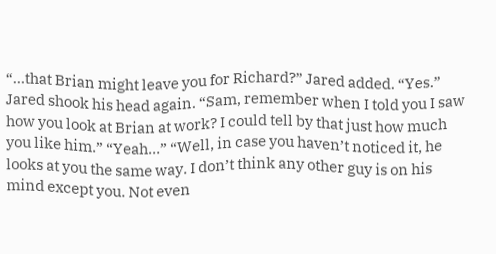“…that Brian might leave you for Richard?” Jared added. “Yes.” Jared shook his head again. “Sam, remember when I told you I saw how you look at Brian at work? I could tell by that just how much you like him.” “Yeah…” “Well, in case you haven’t noticed it, he looks at you the same way. I don’t think any other guy is on his mind except you. Not even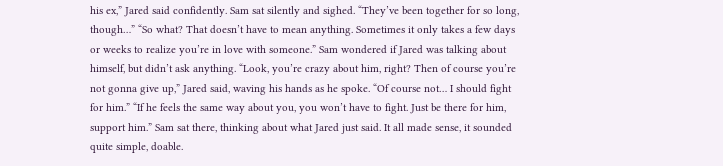his ex,” Jared said confidently. Sam sat silently and sighed. “They’ve been together for so long, though…” “So what? That doesn’t have to mean anything. Sometimes it only takes a few days or weeks to realize you’re in love with someone.” Sam wondered if Jared was talking about himself, but didn’t ask anything. “Look, you’re crazy about him, right? Then of course you’re not gonna give up,” Jared said, waving his hands as he spoke. “Of course not… I should fight for him.” “If he feels the same way about you, you won’t have to fight. Just be there for him, support him.” Sam sat there, thinking about what Jared just said. It all made sense, it sounded quite simple, doable.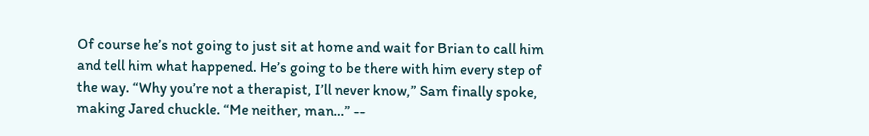Of course he’s not going to just sit at home and wait for Brian to call him and tell him what happened. He’s going to be there with him every step of the way. “Why you’re not a therapist, I’ll never know,” Sam finally spoke, making Jared chuckle. “Me neither, man…” --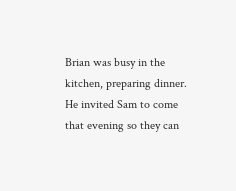Brian was busy in the kitchen, preparing dinner. He invited Sam to come that evening so they can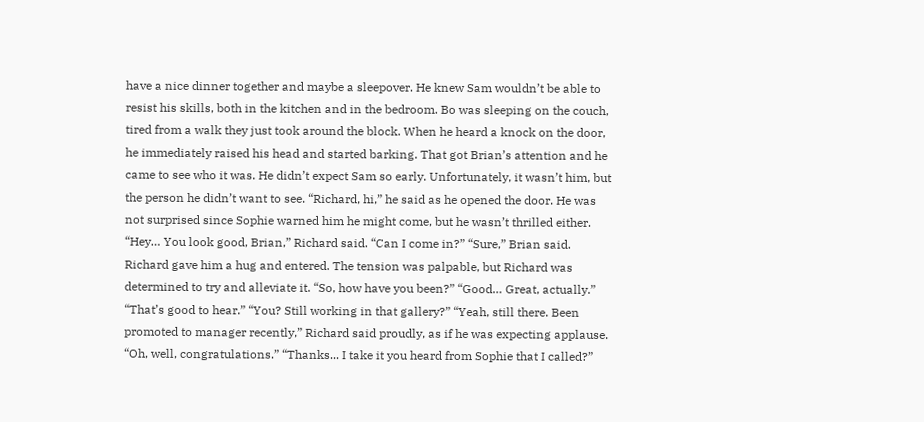have a nice dinner together and maybe a sleepover. He knew Sam wouldn’t be able to resist his skills, both in the kitchen and in the bedroom. Bo was sleeping on the couch, tired from a walk they just took around the block. When he heard a knock on the door, he immediately raised his head and started barking. That got Brian’s attention and he came to see who it was. He didn’t expect Sam so early. Unfortunately, it wasn’t him, but the person he didn’t want to see. “Richard, hi,” he said as he opened the door. He was not surprised since Sophie warned him he might come, but he wasn’t thrilled either. “Hey… You look good, Brian,” Richard said. “Can I come in?” “Sure,” Brian said. Richard gave him a hug and entered. The tension was palpable, but Richard was determined to try and alleviate it. “So, how have you been?” “Good… Great, actually.” “That’s good to hear.” “You? Still working in that gallery?” “Yeah, still there. Been promoted to manager recently,” Richard said proudly, as if he was expecting applause. “Oh, well, congratulations.” “Thanks... I take it you heard from Sophie that I called?”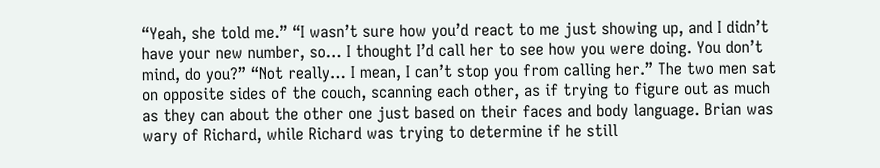“Yeah, she told me.” “I wasn’t sure how you’d react to me just showing up, and I didn’t have your new number, so… I thought I’d call her to see how you were doing. You don’t mind, do you?” “Not really… I mean, I can’t stop you from calling her.” The two men sat on opposite sides of the couch, scanning each other, as if trying to figure out as much as they can about the other one just based on their faces and body language. Brian was wary of Richard, while Richard was trying to determine if he still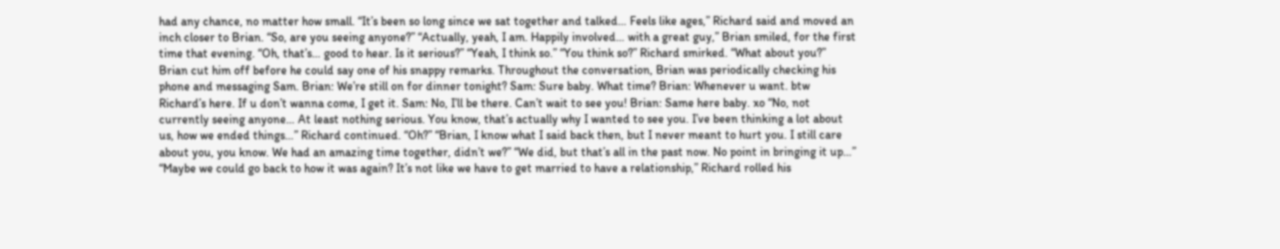had any chance, no matter how small. “It’s been so long since we sat together and talked… Feels like ages,” Richard said and moved an inch closer to Brian. “So, are you seeing anyone?” “Actually, yeah, I am. Happily involved… with a great guy,” Brian smiled, for the first time that evening. “Oh, that’s… good to hear. Is it serious?” “Yeah, I think so.” “You think so?” Richard smirked. “What about you?” Brian cut him off before he could say one of his snappy remarks. Throughout the conversation, Brian was periodically checking his phone and messaging Sam. Brian: We’re still on for dinner tonight? Sam: Sure baby. What time? Brian: Whenever u want. btw Richard’s here. If u don’t wanna come, I get it. Sam: No, I’ll be there. Can’t wait to see you! Brian: Same here baby. xo “No, not currently seeing anyone… At least nothing serious. You know, that’s actually why I wanted to see you. I’ve been thinking a lot about us, how we ended things…” Richard continued. “Oh?” “Brian, I know what I said back then, but I never meant to hurt you. I still care about you, you know. We had an amazing time together, didn’t we?” “We did, but that’s all in the past now. No point in bringing it up…” “Maybe we could go back to how it was again? It’s not like we have to get married to have a relationship,” Richard rolled his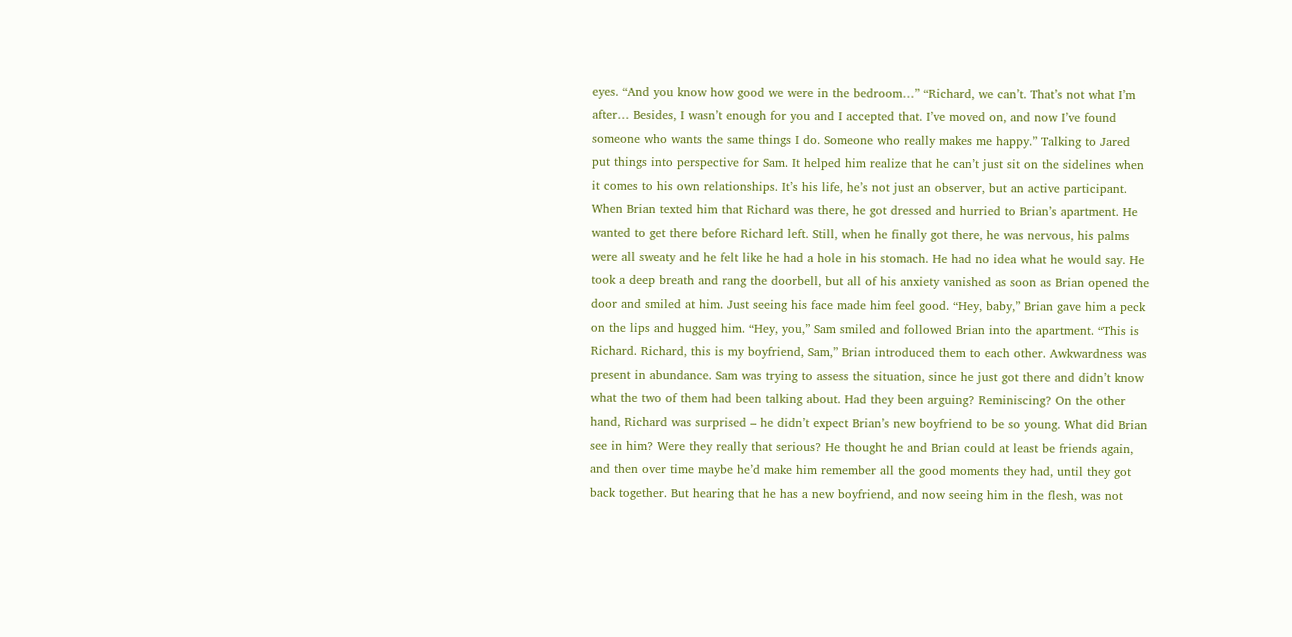eyes. “And you know how good we were in the bedroom…” “Richard, we can’t. That’s not what I’m after… Besides, I wasn’t enough for you and I accepted that. I’ve moved on, and now I’ve found someone who wants the same things I do. Someone who really makes me happy.” Talking to Jared put things into perspective for Sam. It helped him realize that he can’t just sit on the sidelines when it comes to his own relationships. It’s his life, he’s not just an observer, but an active participant. When Brian texted him that Richard was there, he got dressed and hurried to Brian’s apartment. He wanted to get there before Richard left. Still, when he finally got there, he was nervous, his palms were all sweaty and he felt like he had a hole in his stomach. He had no idea what he would say. He took a deep breath and rang the doorbell, but all of his anxiety vanished as soon as Brian opened the door and smiled at him. Just seeing his face made him feel good. “Hey, baby,” Brian gave him a peck on the lips and hugged him. “Hey, you,” Sam smiled and followed Brian into the apartment. “This is Richard. Richard, this is my boyfriend, Sam,” Brian introduced them to each other. Awkwardness was present in abundance. Sam was trying to assess the situation, since he just got there and didn’t know what the two of them had been talking about. Had they been arguing? Reminiscing? On the other hand, Richard was surprised – he didn’t expect Brian’s new boyfriend to be so young. What did Brian see in him? Were they really that serious? He thought he and Brian could at least be friends again, and then over time maybe he’d make him remember all the good moments they had, until they got back together. But hearing that he has a new boyfriend, and now seeing him in the flesh, was not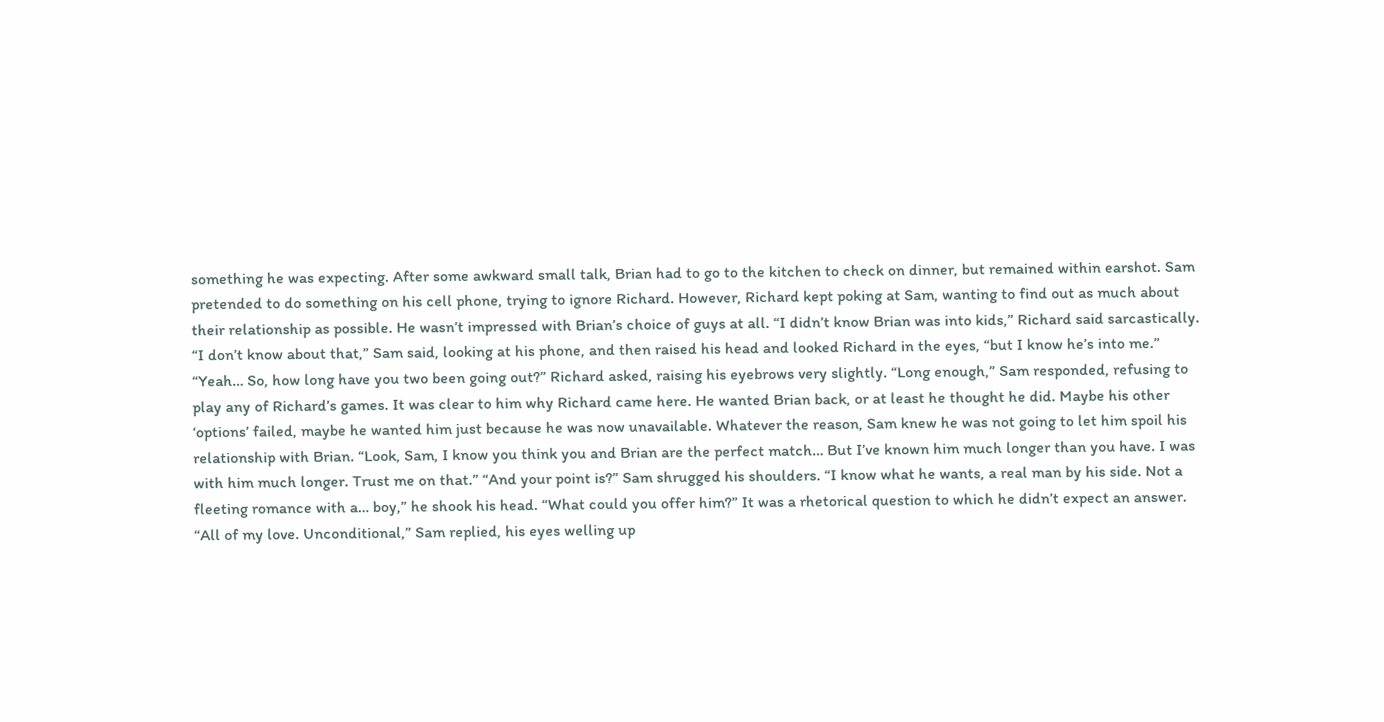something he was expecting. After some awkward small talk, Brian had to go to the kitchen to check on dinner, but remained within earshot. Sam pretended to do something on his cell phone, trying to ignore Richard. However, Richard kept poking at Sam, wanting to find out as much about their relationship as possible. He wasn’t impressed with Brian’s choice of guys at all. “I didn’t know Brian was into kids,” Richard said sarcastically. “I don’t know about that,” Sam said, looking at his phone, and then raised his head and looked Richard in the eyes, “but I know he’s into me.” “Yeah… So, how long have you two been going out?” Richard asked, raising his eyebrows very slightly. “Long enough,” Sam responded, refusing to play any of Richard’s games. It was clear to him why Richard came here. He wanted Brian back, or at least he thought he did. Maybe his other ‘options’ failed, maybe he wanted him just because he was now unavailable. Whatever the reason, Sam knew he was not going to let him spoil his relationship with Brian. “Look, Sam, I know you think you and Brian are the perfect match… But I’ve known him much longer than you have. I was with him much longer. Trust me on that.” “And your point is?” Sam shrugged his shoulders. “I know what he wants, a real man by his side. Not a fleeting romance with a… boy,” he shook his head. “What could you offer him?” It was a rhetorical question to which he didn’t expect an answer. “All of my love. Unconditional,” Sam replied, his eyes welling up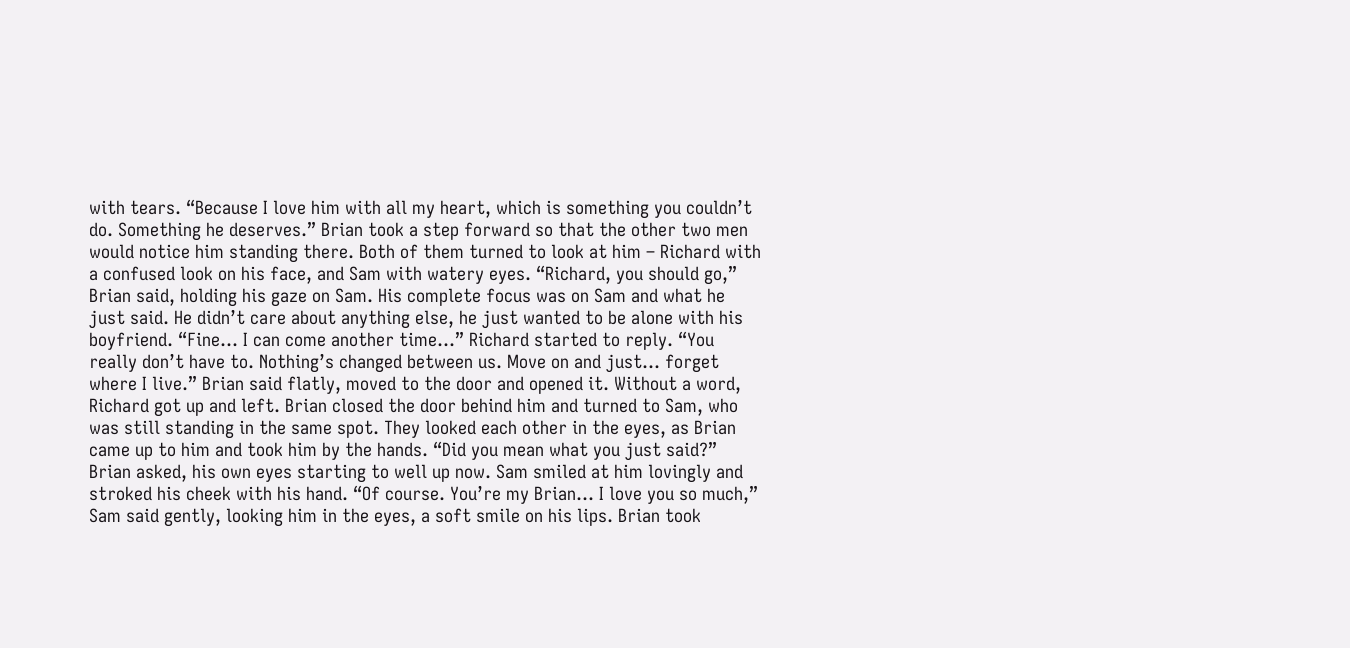with tears. “Because I love him with all my heart, which is something you couldn’t do. Something he deserves.” Brian took a step forward so that the other two men would notice him standing there. Both of them turned to look at him – Richard with a confused look on his face, and Sam with watery eyes. “Richard, you should go,” Brian said, holding his gaze on Sam. His complete focus was on Sam and what he just said. He didn’t care about anything else, he just wanted to be alone with his boyfriend. “Fine… I can come another time…” Richard started to reply. “You really don’t have to. Nothing’s changed between us. Move on and just… forget where I live.” Brian said flatly, moved to the door and opened it. Without a word, Richard got up and left. Brian closed the door behind him and turned to Sam, who was still standing in the same spot. They looked each other in the eyes, as Brian came up to him and took him by the hands. “Did you mean what you just said?” Brian asked, his own eyes starting to well up now. Sam smiled at him lovingly and stroked his cheek with his hand. “Of course. You’re my Brian… I love you so much,” Sam said gently, looking him in the eyes, a soft smile on his lips. Brian took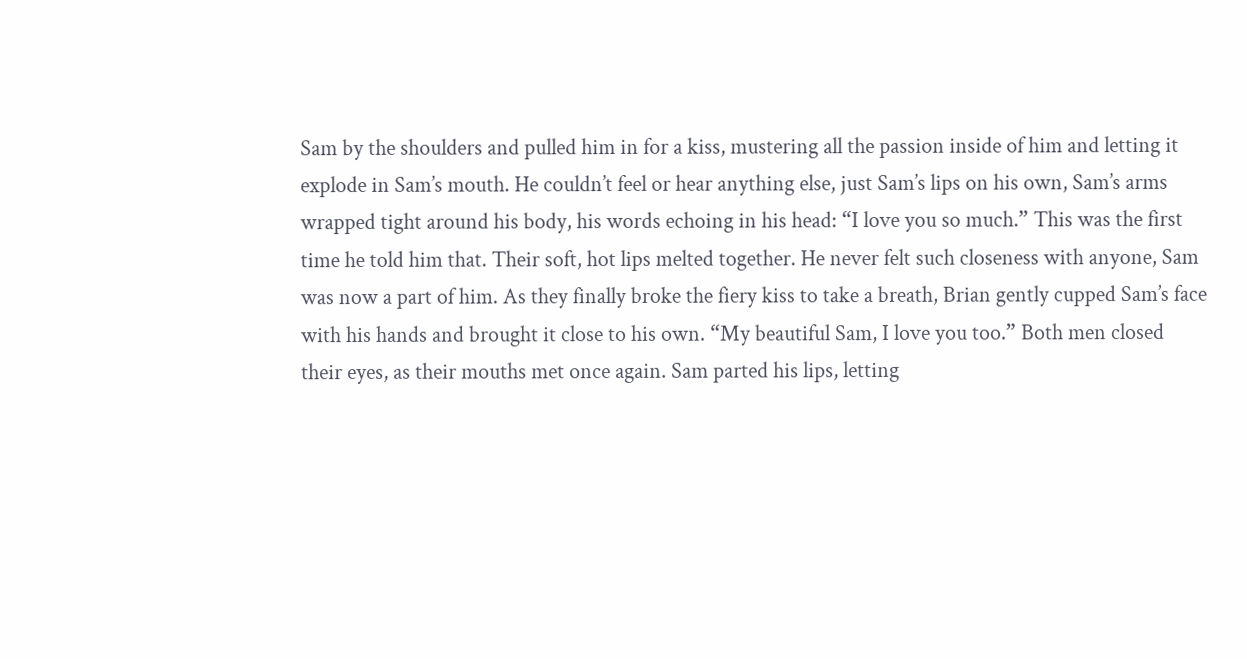Sam by the shoulders and pulled him in for a kiss, mustering all the passion inside of him and letting it explode in Sam’s mouth. He couldn’t feel or hear anything else, just Sam’s lips on his own, Sam’s arms wrapped tight around his body, his words echoing in his head: “I love you so much.” This was the first time he told him that. Their soft, hot lips melted together. He never felt such closeness with anyone, Sam was now a part of him. As they finally broke the fiery kiss to take a breath, Brian gently cupped Sam’s face with his hands and brought it close to his own. “My beautiful Sam, I love you too.” Both men closed their eyes, as their mouths met once again. Sam parted his lips, letting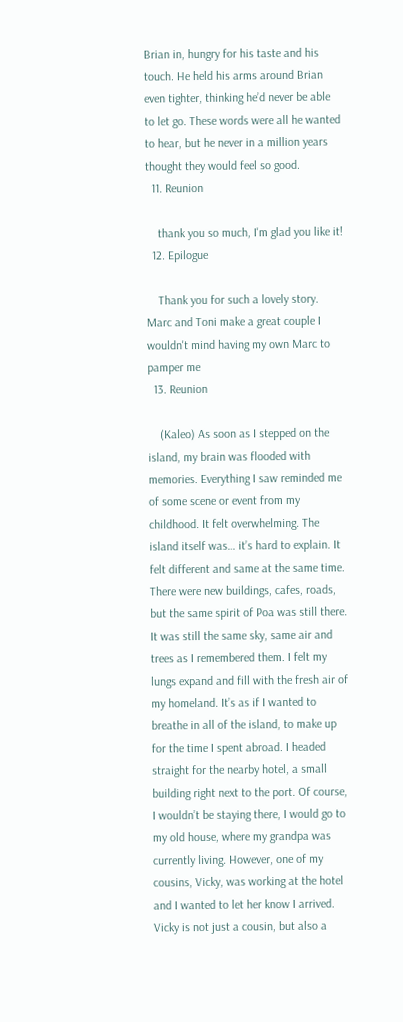Brian in, hungry for his taste and his touch. He held his arms around Brian even tighter, thinking he’d never be able to let go. These words were all he wanted to hear, but he never in a million years thought they would feel so good.
  11. Reunion

    thank you so much, I'm glad you like it!
  12. Epilogue

    Thank you for such a lovely story. Marc and Toni make a great couple I wouldn't mind having my own Marc to pamper me
  13. Reunion

    (Kaleo) As soon as I stepped on the island, my brain was flooded with memories. Everything I saw reminded me of some scene or event from my childhood. It felt overwhelming. The island itself was… it’s hard to explain. It felt different and same at the same time. There were new buildings, cafes, roads, but the same spirit of Poa was still there. It was still the same sky, same air and trees as I remembered them. I felt my lungs expand and fill with the fresh air of my homeland. It’s as if I wanted to breathe in all of the island, to make up for the time I spent abroad. I headed straight for the nearby hotel, a small building right next to the port. Of course, I wouldn’t be staying there, I would go to my old house, where my grandpa was currently living. However, one of my cousins, Vicky, was working at the hotel and I wanted to let her know I arrived. Vicky is not just a cousin, but also a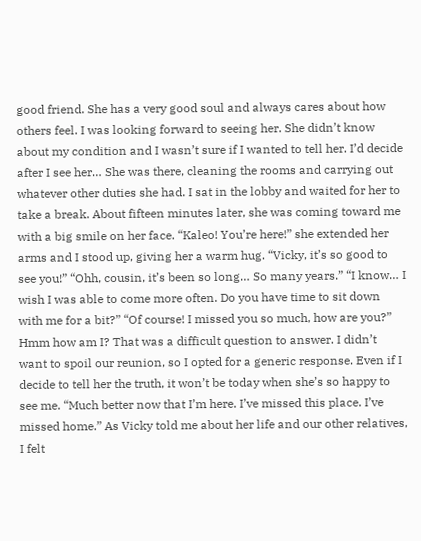good friend. She has a very good soul and always cares about how others feel. I was looking forward to seeing her. She didn’t know about my condition and I wasn’t sure if I wanted to tell her. I’d decide after I see her… She was there, cleaning the rooms and carrying out whatever other duties she had. I sat in the lobby and waited for her to take a break. About fifteen minutes later, she was coming toward me with a big smile on her face. “Kaleo! You’re here!” she extended her arms and I stood up, giving her a warm hug. “Vicky, it’s so good to see you!” “Ohh, cousin, it’s been so long… So many years.” “I know… I wish I was able to come more often. Do you have time to sit down with me for a bit?” “Of course! I missed you so much, how are you?” Hmm how am I? That was a difficult question to answer. I didn’t want to spoil our reunion, so I opted for a generic response. Even if I decide to tell her the truth, it won’t be today when she’s so happy to see me. “Much better now that I’m here. I’ve missed this place. I’ve missed home.” As Vicky told me about her life and our other relatives, I felt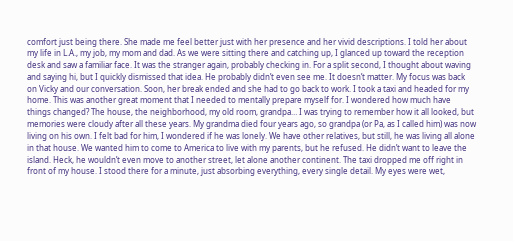comfort just being there. She made me feel better just with her presence and her vivid descriptions. I told her about my life in L.A., my job, my mom and dad. As we were sitting there and catching up, I glanced up toward the reception desk and saw a familiar face. It was the stranger again, probably checking in. For a split second, I thought about waving and saying hi, but I quickly dismissed that idea. He probably didn’t even see me. It doesn’t matter. My focus was back on Vicky and our conversation. Soon, her break ended and she had to go back to work. I took a taxi and headed for my home. This was another great moment that I needed to mentally prepare myself for. I wondered how much have things changed? The house, the neighborhood, my old room, grandpa… I was trying to remember how it all looked, but memories were cloudy after all these years. My grandma died four years ago, so grandpa (or Pa, as I called him) was now living on his own. I felt bad for him, I wondered if he was lonely. We have other relatives, but still, he was living all alone in that house. We wanted him to come to America to live with my parents, but he refused. He didn’t want to leave the island. Heck, he wouldn’t even move to another street, let alone another continent. The taxi dropped me off right in front of my house. I stood there for a minute, just absorbing everything, every single detail. My eyes were wet,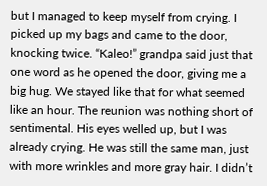but I managed to keep myself from crying. I picked up my bags and came to the door, knocking twice. “Kaleo!” grandpa said just that one word as he opened the door, giving me a big hug. We stayed like that for what seemed like an hour. The reunion was nothing short of sentimental. His eyes welled up, but I was already crying. He was still the same man, just with more wrinkles and more gray hair. I didn’t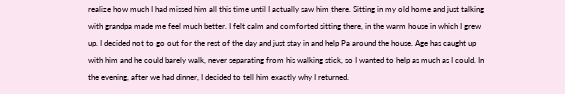realize how much I had missed him all this time until I actually saw him there. Sitting in my old home and just talking with grandpa made me feel much better. I felt calm and comforted sitting there, in the warm house in which I grew up. I decided not to go out for the rest of the day and just stay in and help Pa around the house. Age has caught up with him and he could barely walk, never separating from his walking stick, so I wanted to help as much as I could. In the evening, after we had dinner, I decided to tell him exactly why I returned.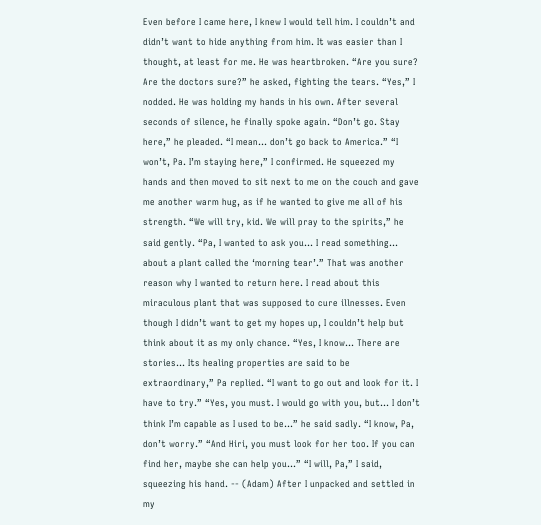Even before I came here, I knew I would tell him. I couldn’t and didn’t want to hide anything from him. It was easier than I thought, at least for me. He was heartbroken. “Are you sure? Are the doctors sure?” he asked, fighting the tears. “Yes,” I nodded. He was holding my hands in his own. After several seconds of silence, he finally spoke again. “Don’t go. Stay here,” he pleaded. “I mean… don’t go back to America.” “I won’t, Pa. I’m staying here,” I confirmed. He squeezed my hands and then moved to sit next to me on the couch and gave me another warm hug, as if he wanted to give me all of his strength. “We will try, kid. We will pray to the spirits,” he said gently. “Pa, I wanted to ask you… I read something… about a plant called the ‘morning tear’.” That was another reason why I wanted to return here. I read about this miraculous plant that was supposed to cure illnesses. Even though I didn’t want to get my hopes up, I couldn’t help but think about it as my only chance. “Yes, I know… There are stories… Its healing properties are said to be extraordinary,” Pa replied. “I want to go out and look for it. I have to try.” “Yes, you must. I would go with you, but… I don’t think I’m capable as I used to be…” he said sadly. “I know, Pa, don’t worry.” “And Hiri, you must look for her too. If you can find her, maybe she can help you…” “I will, Pa,” I said, squeezing his hand. -- (Adam) After I unpacked and settled in my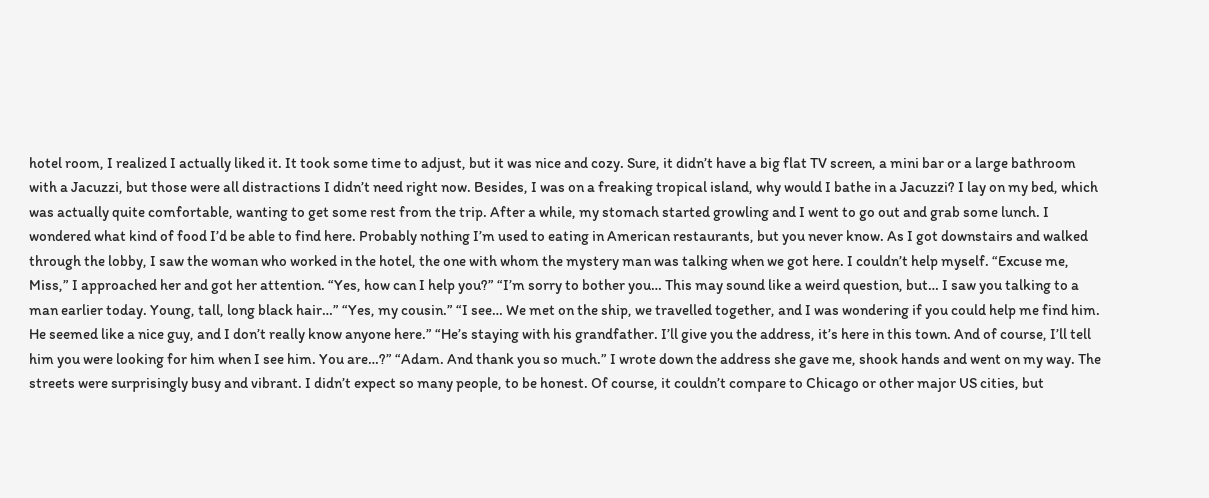hotel room, I realized I actually liked it. It took some time to adjust, but it was nice and cozy. Sure, it didn’t have a big flat TV screen, a mini bar or a large bathroom with a Jacuzzi, but those were all distractions I didn’t need right now. Besides, I was on a freaking tropical island, why would I bathe in a Jacuzzi? I lay on my bed, which was actually quite comfortable, wanting to get some rest from the trip. After a while, my stomach started growling and I went to go out and grab some lunch. I wondered what kind of food I’d be able to find here. Probably nothing I’m used to eating in American restaurants, but you never know. As I got downstairs and walked through the lobby, I saw the woman who worked in the hotel, the one with whom the mystery man was talking when we got here. I couldn’t help myself. “Excuse me, Miss,” I approached her and got her attention. “Yes, how can I help you?” “I’m sorry to bother you… This may sound like a weird question, but… I saw you talking to a man earlier today. Young, tall, long black hair…” “Yes, my cousin.” “I see… We met on the ship, we travelled together, and I was wondering if you could help me find him. He seemed like a nice guy, and I don’t really know anyone here.” “He’s staying with his grandfather. I’ll give you the address, it’s here in this town. And of course, I’ll tell him you were looking for him when I see him. You are…?” “Adam. And thank you so much.” I wrote down the address she gave me, shook hands and went on my way. The streets were surprisingly busy and vibrant. I didn’t expect so many people, to be honest. Of course, it couldn’t compare to Chicago or other major US cities, but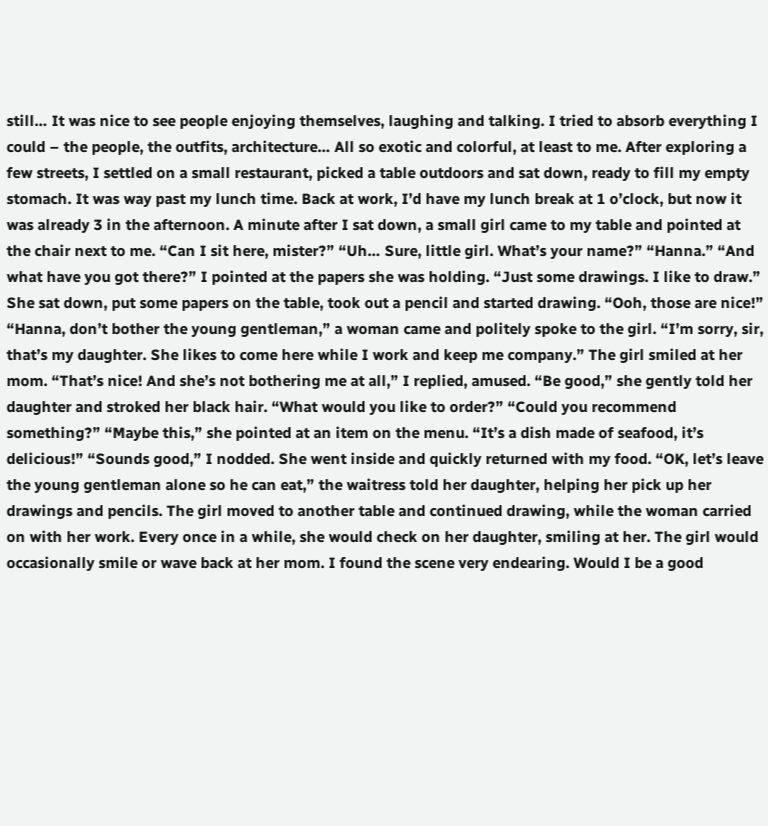still… It was nice to see people enjoying themselves, laughing and talking. I tried to absorb everything I could – the people, the outfits, architecture… All so exotic and colorful, at least to me. After exploring a few streets, I settled on a small restaurant, picked a table outdoors and sat down, ready to fill my empty stomach. It was way past my lunch time. Back at work, I’d have my lunch break at 1 o’clock, but now it was already 3 in the afternoon. A minute after I sat down, a small girl came to my table and pointed at the chair next to me. “Can I sit here, mister?” “Uh… Sure, little girl. What’s your name?” “Hanna.” “And what have you got there?” I pointed at the papers she was holding. “Just some drawings. I like to draw.” She sat down, put some papers on the table, took out a pencil and started drawing. “Ooh, those are nice!” “Hanna, don’t bother the young gentleman,” a woman came and politely spoke to the girl. “I’m sorry, sir, that’s my daughter. She likes to come here while I work and keep me company.” The girl smiled at her mom. “That’s nice! And she’s not bothering me at all,” I replied, amused. “Be good,” she gently told her daughter and stroked her black hair. “What would you like to order?” “Could you recommend something?” “Maybe this,” she pointed at an item on the menu. “It’s a dish made of seafood, it’s delicious!” “Sounds good,” I nodded. She went inside and quickly returned with my food. “OK, let’s leave the young gentleman alone so he can eat,” the waitress told her daughter, helping her pick up her drawings and pencils. The girl moved to another table and continued drawing, while the woman carried on with her work. Every once in a while, she would check on her daughter, smiling at her. The girl would occasionally smile or wave back at her mom. I found the scene very endearing. Would I be a good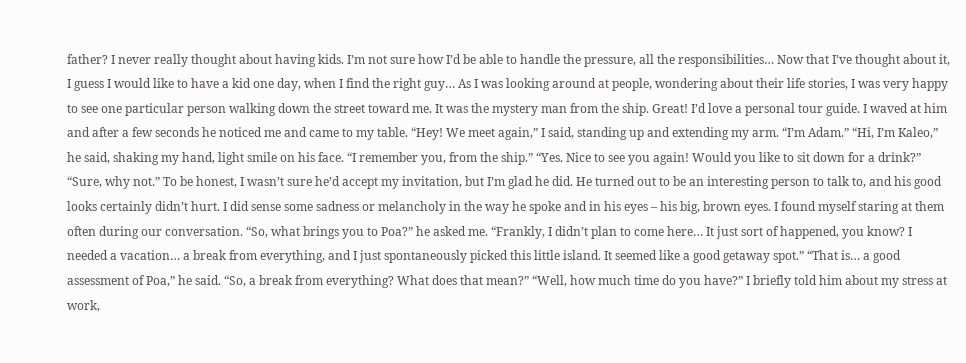father? I never really thought about having kids. I’m not sure how I’d be able to handle the pressure, all the responsibilities… Now that I’ve thought about it, I guess I would like to have a kid one day, when I find the right guy… As I was looking around at people, wondering about their life stories, I was very happy to see one particular person walking down the street toward me. It was the mystery man from the ship. Great! I’d love a personal tour guide. I waved at him and after a few seconds he noticed me and came to my table. “Hey! We meet again,” I said, standing up and extending my arm. “I’m Adam.” “Hi, I’m Kaleo,” he said, shaking my hand, light smile on his face. “I remember you, from the ship.” “Yes. Nice to see you again! Would you like to sit down for a drink?” “Sure, why not.” To be honest, I wasn’t sure he’d accept my invitation, but I’m glad he did. He turned out to be an interesting person to talk to, and his good looks certainly didn’t hurt. I did sense some sadness or melancholy in the way he spoke and in his eyes – his big, brown eyes. I found myself staring at them often during our conversation. “So, what brings you to Poa?” he asked me. “Frankly, I didn’t plan to come here… It just sort of happened, you know? I needed a vacation… a break from everything, and I just spontaneously picked this little island. It seemed like a good getaway spot.” “That is… a good assessment of Poa,” he said. “So, a break from everything? What does that mean?” “Well, how much time do you have?” I briefly told him about my stress at work,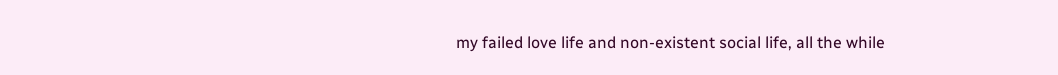my failed love life and non-existent social life, all the while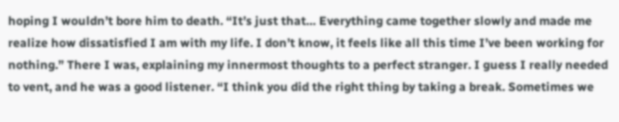hoping I wouldn’t bore him to death. “It’s just that… Everything came together slowly and made me realize how dissatisfied I am with my life. I don’t know, it feels like all this time I’ve been working for nothing.” There I was, explaining my innermost thoughts to a perfect stranger. I guess I really needed to vent, and he was a good listener. “I think you did the right thing by taking a break. Sometimes we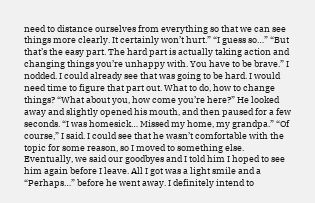need to distance ourselves from everything so that we can see things more clearly. It certainly won’t hurt.” “I guess so…” “But that’s the easy part. The hard part is actually taking action and changing things you’re unhappy with. You have to be brave.” I nodded. I could already see that was going to be hard. I would need time to figure that part out. What to do, how to change things? “What about you, how come you’re here?” He looked away and slightly opened his mouth, and then paused for a few seconds. “I was homesick… Missed my home, my grandpa.” “Of course,” I said. I could see that he wasn’t comfortable with the topic for some reason, so I moved to something else. Eventually, we said our goodbyes and I told him I hoped to see him again before I leave. All I got was a light smile and a “Perhaps…” before he went away. I definitely intend to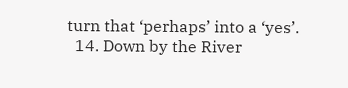turn that ‘perhaps’ into a ‘yes’.
  14. Down by the River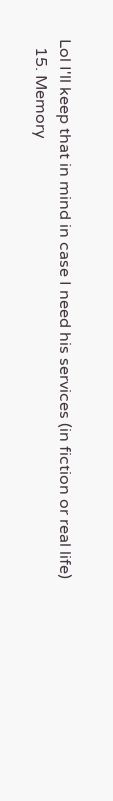Lol I'll keep that in mind in case I need his services (in fiction or real life)
  15. Memory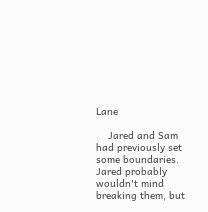Lane

    Jared and Sam had previously set some boundaries. Jared probably wouldn't mind breaking them, but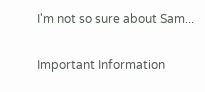I'm not so sure about Sam...

Important Information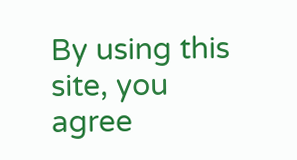By using this site, you agree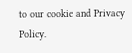to our cookie and Privacy Policy.